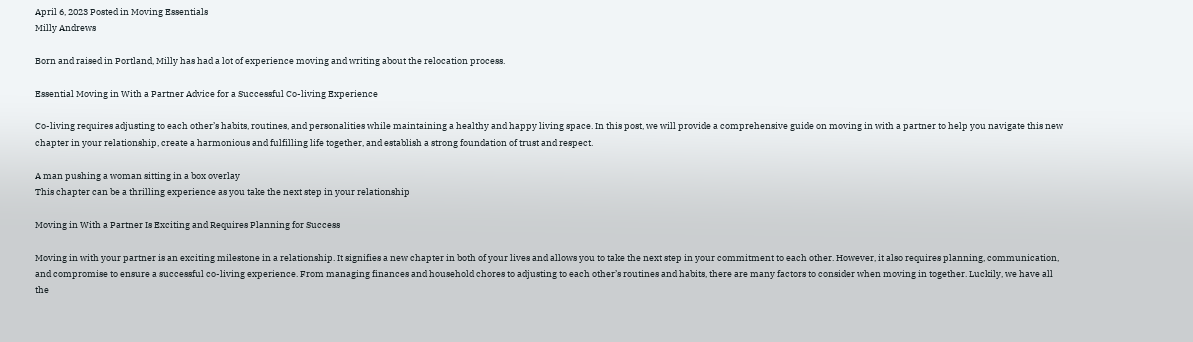April 6, 2023 Posted in Moving Essentials
Milly Andrews

Born and raised in Portland, Milly has had a lot of experience moving and writing about the relocation process.

Essential Moving in With a Partner Advice for a Successful Co-living Experience

Co-living requires adjusting to each other’s habits, routines, and personalities while maintaining a healthy and happy living space. In this post, we will provide a comprehensive guide on moving in with a partner to help you navigate this new chapter in your relationship, create a harmonious and fulfilling life together, and establish a strong foundation of trust and respect.

A man pushing a woman sitting in a box overlay
This chapter can be a thrilling experience as you take the next step in your relationship

Moving in With a Partner Is Exciting and Requires Planning for Success

Moving in with your partner is an exciting milestone in a relationship. It signifies a new chapter in both of your lives and allows you to take the next step in your commitment to each other. However, it also requires planning, communication, and compromise to ensure a successful co-living experience. From managing finances and household chores to adjusting to each other’s routines and habits, there are many factors to consider when moving in together. Luckily, we have all the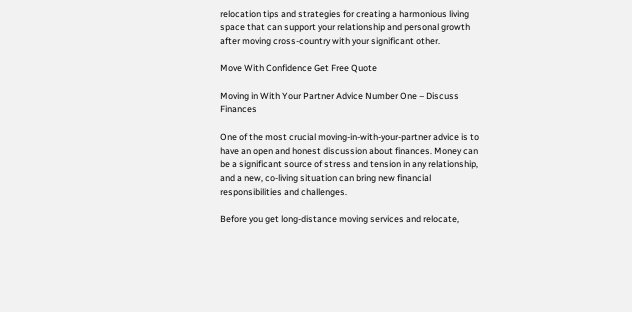relocation tips and strategies for creating a harmonious living space that can support your relationship and personal growth after moving cross-country with your significant other.

Move With Confidence Get Free Quote

Moving in With Your Partner Advice Number One – Discuss Finances

One of the most crucial moving-in-with-your-partner advice is to have an open and honest discussion about finances. Money can be a significant source of stress and tension in any relationship, and a new, co-living situation can bring new financial responsibilities and challenges.

Before you get long-distance moving services and relocate,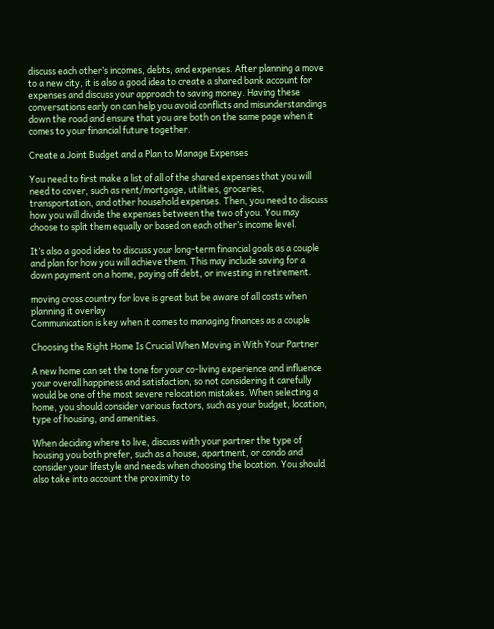discuss each other’s incomes, debts, and expenses. After planning a move to a new city, it is also a good idea to create a shared bank account for expenses and discuss your approach to saving money. Having these conversations early on can help you avoid conflicts and misunderstandings down the road and ensure that you are both on the same page when it comes to your financial future together.

Create a Joint Budget and a Plan to Manage Expenses

You need to first make a list of all of the shared expenses that you will need to cover, such as rent/mortgage, utilities, groceries, transportation, and other household expenses. Then, you need to discuss how you will divide the expenses between the two of you. You may choose to split them equally or based on each other’s income level.

It’s also a good idea to discuss your long-term financial goals as a couple and plan for how you will achieve them. This may include saving for a down payment on a home, paying off debt, or investing in retirement.

moving cross country for love is great but be aware of all costs when planning it overlay
Communication is key when it comes to managing finances as a couple

Choosing the Right Home Is Crucial When Moving in With Your Partner

A new home can set the tone for your co-living experience and influence your overall happiness and satisfaction, so not considering it carefully would be one of the most severe relocation mistakes. When selecting a home, you should consider various factors, such as your budget, location, type of housing, and amenities.

When deciding where to live, discuss with your partner the type of housing you both prefer, such as a house, apartment, or condo and consider your lifestyle and needs when choosing the location. You should also take into account the proximity to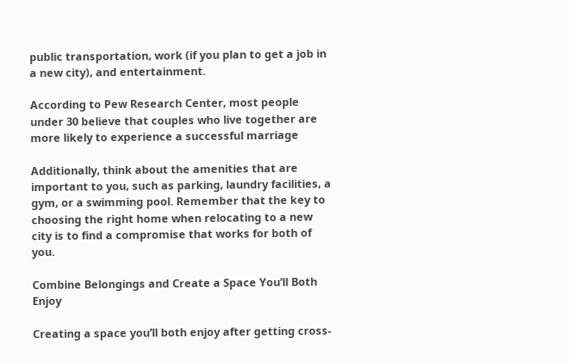public transportation, work (if you plan to get a job in a new city), and entertainment.

According to Pew Research Center, most people under 30 believe that couples who live together are more likely to experience a successful marriage

Additionally, think about the amenities that are important to you, such as parking, laundry facilities, a gym, or a swimming pool. Remember that the key to choosing the right home when relocating to a new city is to find a compromise that works for both of you.

Combine Belongings and Create a Space You’ll Both Enjoy

Creating a space you’ll both enjoy after getting cross-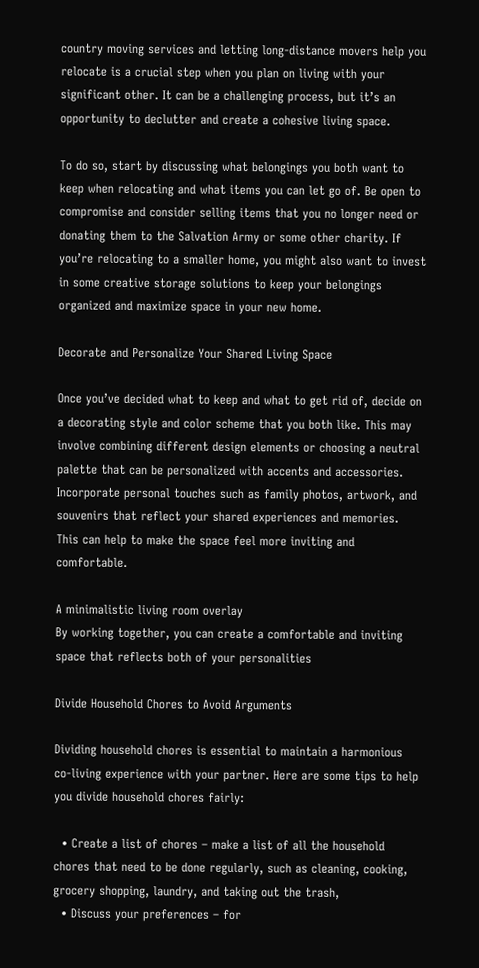country moving services and letting long-distance movers help you relocate is a crucial step when you plan on living with your significant other. It can be a challenging process, but it’s an opportunity to declutter and create a cohesive living space.

To do so, start by discussing what belongings you both want to keep when relocating and what items you can let go of. Be open to compromise and consider selling items that you no longer need or donating them to the Salvation Army or some other charity. If you’re relocating to a smaller home, you might also want to invest in some creative storage solutions to keep your belongings organized and maximize space in your new home.

Decorate and Personalize Your Shared Living Space

Once you’ve decided what to keep and what to get rid of, decide on a decorating style and color scheme that you both like. This may involve combining different design elements or choosing a neutral palette that can be personalized with accents and accessories. Incorporate personal touches such as family photos, artwork, and souvenirs that reflect your shared experiences and memories. This can help to make the space feel more inviting and comfortable.

A minimalistic living room overlay
By working together, you can create a comfortable and inviting space that reflects both of your personalities

Divide Household Chores to Avoid Arguments

Dividing household chores is essential to maintain a harmonious co-living experience with your partner. Here are some tips to help you divide household chores fairly:

  • Create a list of chores – make a list of all the household chores that need to be done regularly, such as cleaning, cooking, grocery shopping, laundry, and taking out the trash,
  • Discuss your preferences – for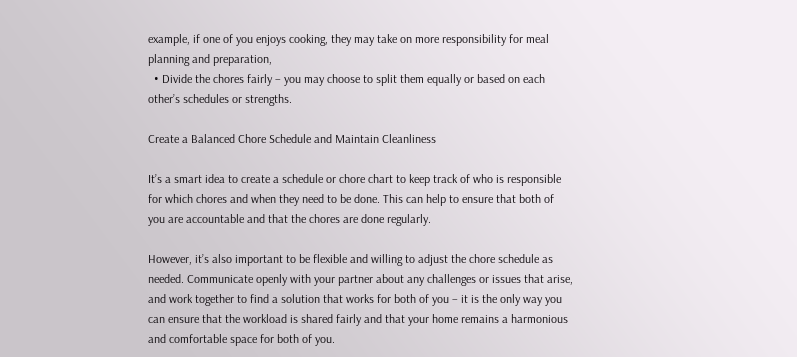example, if one of you enjoys cooking, they may take on more responsibility for meal planning and preparation,
  • Divide the chores fairly – you may choose to split them equally or based on each other’s schedules or strengths.

Create a Balanced Chore Schedule and Maintain Cleanliness

It’s a smart idea to create a schedule or chore chart to keep track of who is responsible for which chores and when they need to be done. This can help to ensure that both of you are accountable and that the chores are done regularly.

However, it’s also important to be flexible and willing to adjust the chore schedule as needed. Communicate openly with your partner about any challenges or issues that arise, and work together to find a solution that works for both of you – it is the only way you can ensure that the workload is shared fairly and that your home remains a harmonious and comfortable space for both of you.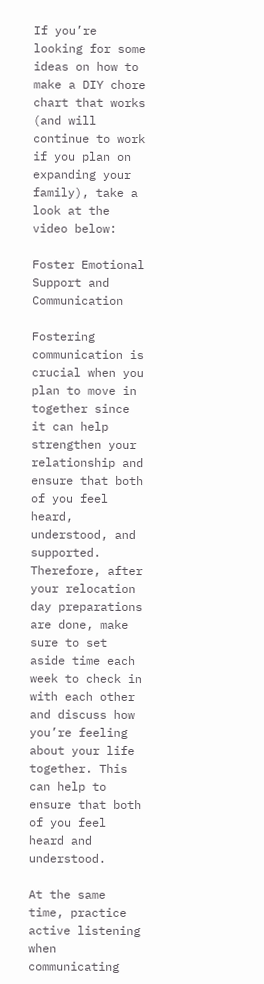If you’re looking for some ideas on how to make a DIY chore chart that works (and will continue to work if you plan on expanding your family), take a look at the video below:

Foster Emotional Support and Communication

Fostering communication is crucial when you plan to move in together since it can help strengthen your relationship and ensure that both of you feel heard, understood, and supported. Therefore, after your relocation day preparations are done, make sure to set aside time each week to check in with each other and discuss how you’re feeling about your life together. This can help to ensure that both of you feel heard and understood.

At the same time, practice active listening when communicating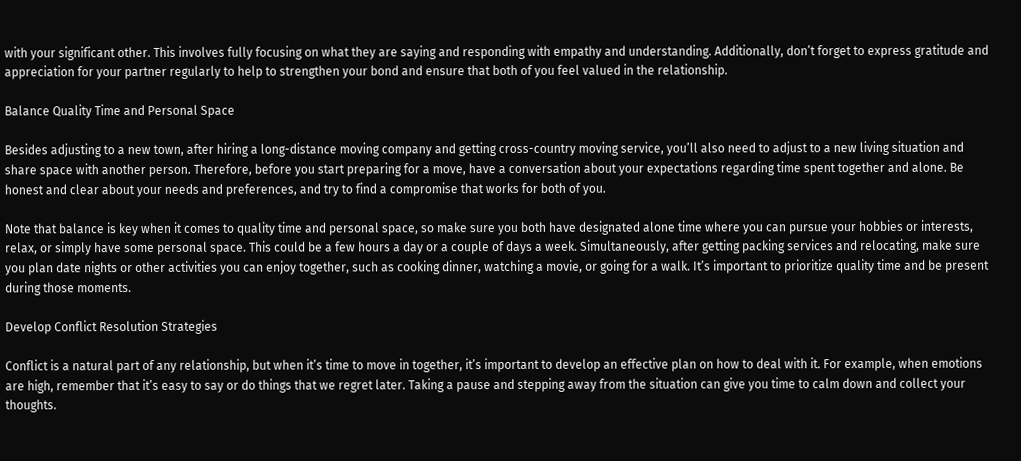with your significant other. This involves fully focusing on what they are saying and responding with empathy and understanding. Additionally, don’t forget to express gratitude and appreciation for your partner regularly to help to strengthen your bond and ensure that both of you feel valued in the relationship.

Balance Quality Time and Personal Space

Besides adjusting to a new town, after hiring a long-distance moving company and getting cross-country moving service, you’ll also need to adjust to a new living situation and share space with another person. Therefore, before you start preparing for a move, have a conversation about your expectations regarding time spent together and alone. Be honest and clear about your needs and preferences, and try to find a compromise that works for both of you.

Note that balance is key when it comes to quality time and personal space, so make sure you both have designated alone time where you can pursue your hobbies or interests, relax, or simply have some personal space. This could be a few hours a day or a couple of days a week. Simultaneously, after getting packing services and relocating, make sure you plan date nights or other activities you can enjoy together, such as cooking dinner, watching a movie, or going for a walk. It’s important to prioritize quality time and be present during those moments.

Develop Conflict Resolution Strategies

Conflict is a natural part of any relationship, but when it’s time to move in together, it’s important to develop an effective plan on how to deal with it. For example, when emotions are high, remember that it’s easy to say or do things that we regret later. Taking a pause and stepping away from the situation can give you time to calm down and collect your thoughts.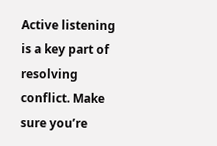Active listening is a key part of resolving conflict. Make sure you’re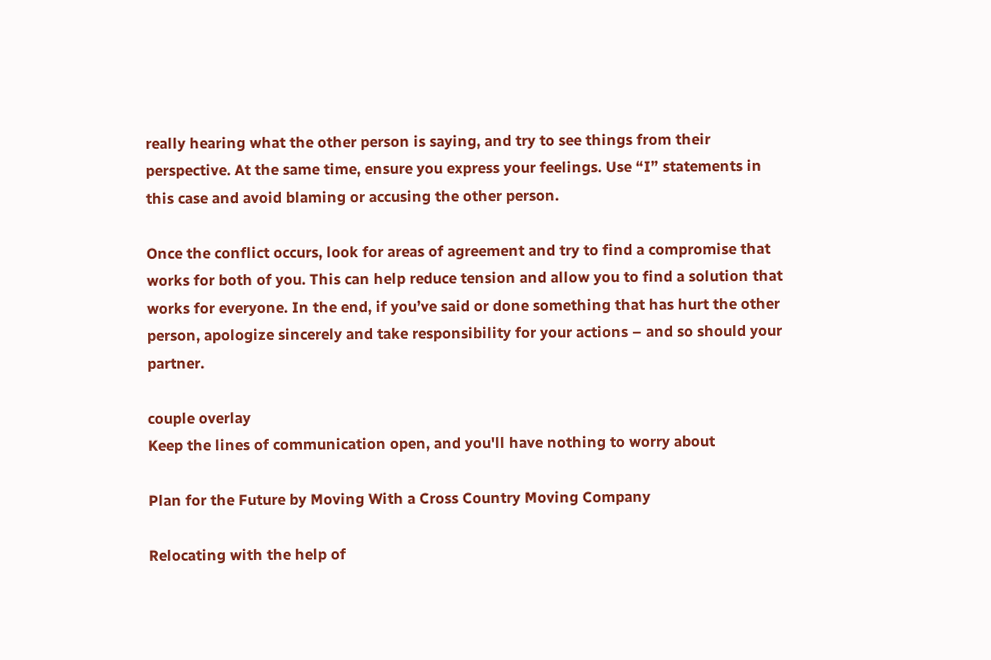really hearing what the other person is saying, and try to see things from their perspective. At the same time, ensure you express your feelings. Use “I” statements in this case and avoid blaming or accusing the other person.

Once the conflict occurs, look for areas of agreement and try to find a compromise that works for both of you. This can help reduce tension and allow you to find a solution that works for everyone. In the end, if you’ve said or done something that has hurt the other person, apologize sincerely and take responsibility for your actions – and so should your partner.

couple overlay
Keep the lines of communication open, and you'll have nothing to worry about

Plan for the Future by Moving With a Cross Country Moving Company

Relocating with the help of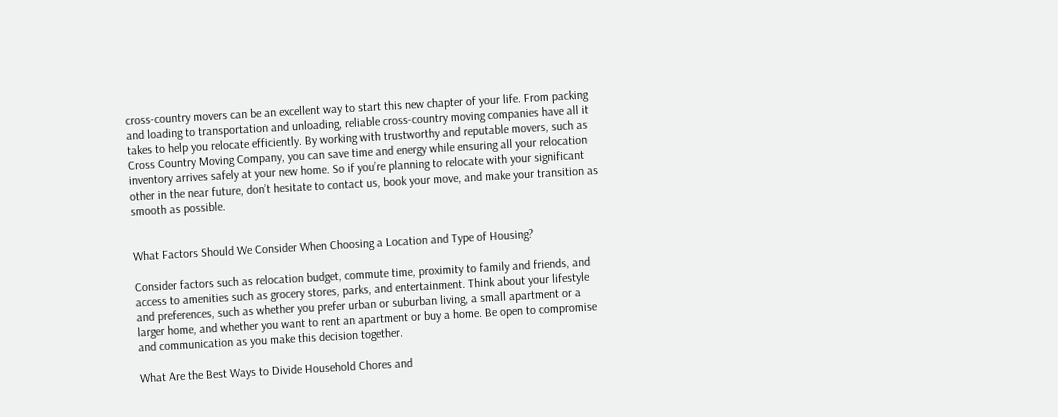cross-country movers can be an excellent way to start this new chapter of your life. From packing and loading to transportation and unloading, reliable cross-country moving companies have all it takes to help you relocate efficiently. By working with trustworthy and reputable movers, such as Cross Country Moving Company, you can save time and energy while ensuring all your relocation inventory arrives safely at your new home. So if you’re planning to relocate with your significant other in the near future, don’t hesitate to contact us, book your move, and make your transition as smooth as possible.


What Factors Should We Consider When Choosing a Location and Type of Housing?

Consider factors such as relocation budget, commute time, proximity to family and friends, and access to amenities such as grocery stores, parks, and entertainment. Think about your lifestyle and preferences, such as whether you prefer urban or suburban living, a small apartment or a larger home, and whether you want to rent an apartment or buy a home. Be open to compromise and communication as you make this decision together.

What Are the Best Ways to Divide Household Chores and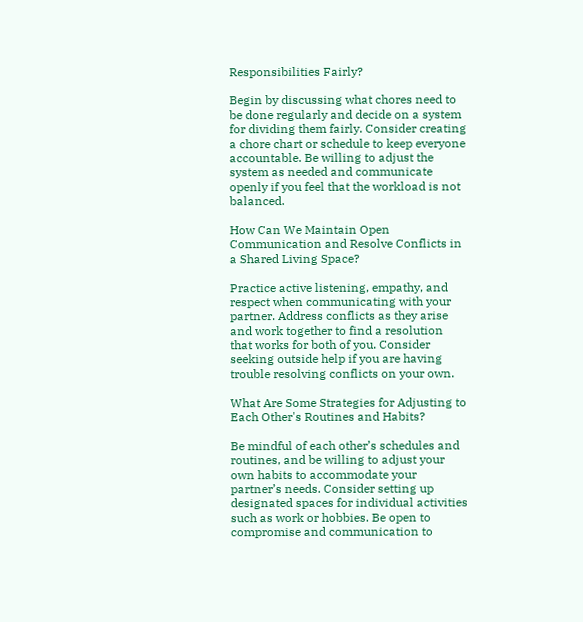Responsibilities Fairly?

Begin by discussing what chores need to be done regularly and decide on a system for dividing them fairly. Consider creating a chore chart or schedule to keep everyone accountable. Be willing to adjust the system as needed and communicate openly if you feel that the workload is not balanced.

How Can We Maintain Open Communication and Resolve Conflicts in a Shared Living Space?

Practice active listening, empathy, and respect when communicating with your partner. Address conflicts as they arise and work together to find a resolution that works for both of you. Consider seeking outside help if you are having trouble resolving conflicts on your own.

What Are Some Strategies for Adjusting to Each Other's Routines and Habits?

Be mindful of each other’s schedules and routines, and be willing to adjust your own habits to accommodate your partner’s needs. Consider setting up designated spaces for individual activities such as work or hobbies. Be open to compromise and communication to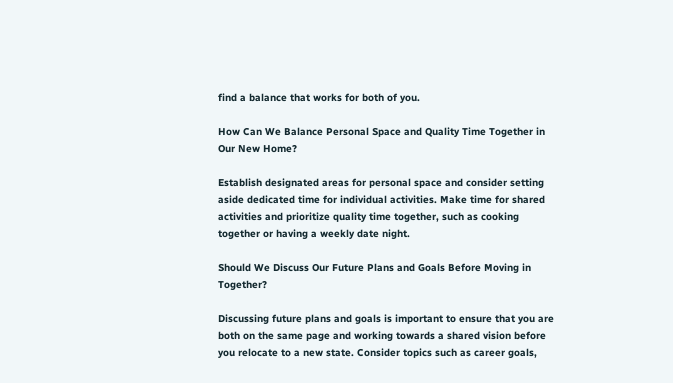find a balance that works for both of you.

How Can We Balance Personal Space and Quality Time Together in Our New Home?

Establish designated areas for personal space and consider setting aside dedicated time for individual activities. Make time for shared activities and prioritize quality time together, such as cooking together or having a weekly date night.

Should We Discuss Our Future Plans and Goals Before Moving in Together?

Discussing future plans and goals is important to ensure that you are both on the same page and working towards a shared vision before you relocate to a new state. Consider topics such as career goals,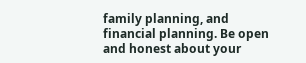family planning, and financial planning. Be open and honest about your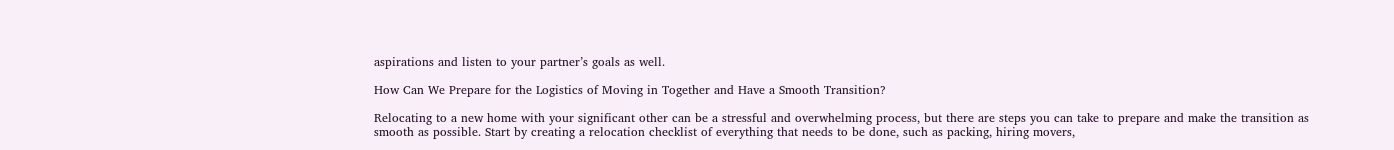aspirations and listen to your partner’s goals as well.

How Can We Prepare for the Logistics of Moving in Together and Have a Smooth Transition?

Relocating to a new home with your significant other can be a stressful and overwhelming process, but there are steps you can take to prepare and make the transition as smooth as possible. Start by creating a relocation checklist of everything that needs to be done, such as packing, hiring movers,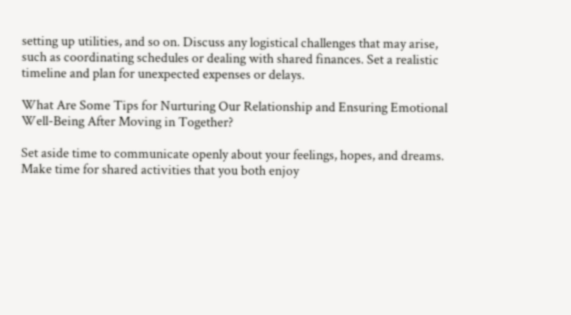setting up utilities, and so on. Discuss any logistical challenges that may arise, such as coordinating schedules or dealing with shared finances. Set a realistic timeline and plan for unexpected expenses or delays.

What Are Some Tips for Nurturing Our Relationship and Ensuring Emotional Well-Being After Moving in Together?

Set aside time to communicate openly about your feelings, hopes, and dreams. Make time for shared activities that you both enjoy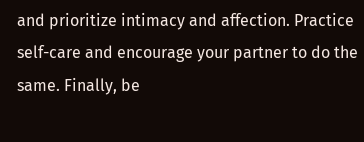and prioritize intimacy and affection. Practice self-care and encourage your partner to do the same. Finally, be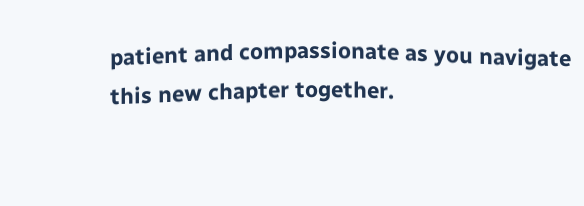patient and compassionate as you navigate this new chapter together.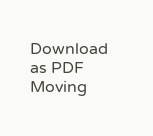Download as PDF Moving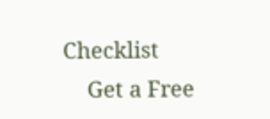Checklist
    Get a Free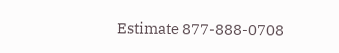Estimate 877-888-0708